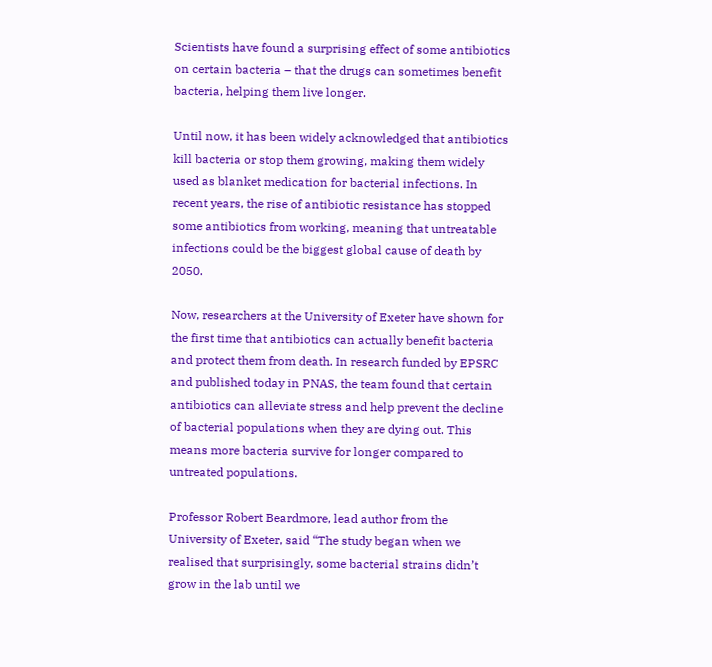Scientists have found a surprising effect of some antibiotics on certain bacteria – that the drugs can sometimes benefit bacteria, helping them live longer.

Until now, it has been widely acknowledged that antibiotics kill bacteria or stop them growing, making them widely used as blanket medication for bacterial infections. In recent years, the rise of antibiotic resistance has stopped some antibiotics from working, meaning that untreatable infections could be the biggest global cause of death by 2050.

Now, researchers at the University of Exeter have shown for the first time that antibiotics can actually benefit bacteria and protect them from death. In research funded by EPSRC and published today in PNAS, the team found that certain antibiotics can alleviate stress and help prevent the decline of bacterial populations when they are dying out. This means more bacteria survive for longer compared to untreated populations.

Professor Robert Beardmore, lead author from the University of Exeter, said “The study began when we realised that surprisingly, some bacterial strains didn’t grow in the lab until we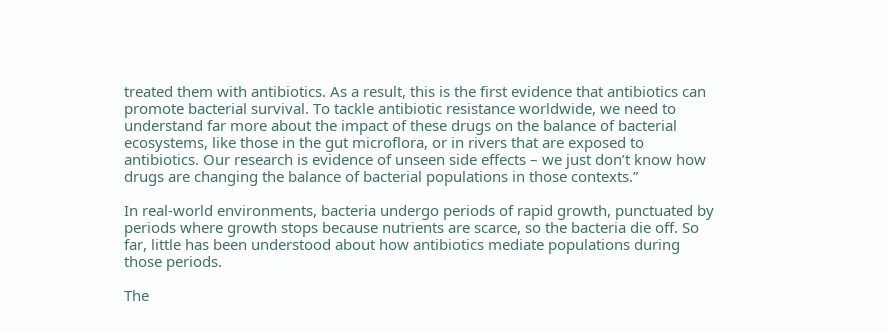treated them with antibiotics. As a result, this is the first evidence that antibiotics can promote bacterial survival. To tackle antibiotic resistance worldwide, we need to understand far more about the impact of these drugs on the balance of bacterial ecosystems, like those in the gut microflora, or in rivers that are exposed to antibiotics. Our research is evidence of unseen side effects – we just don’t know how drugs are changing the balance of bacterial populations in those contexts.”

In real-world environments, bacteria undergo periods of rapid growth, punctuated by periods where growth stops because nutrients are scarce, so the bacteria die off. So far, little has been understood about how antibiotics mediate populations during those periods.

The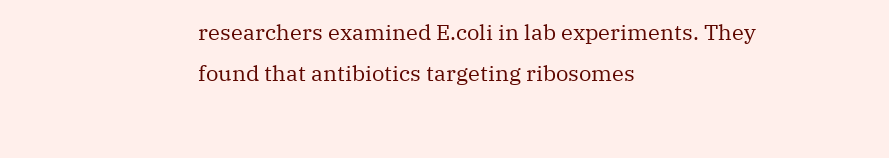researchers examined E.coli in lab experiments. They found that antibiotics targeting ribosomes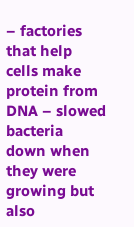– factories that help cells make protein from DNA – slowed bacteria down when they were growing but also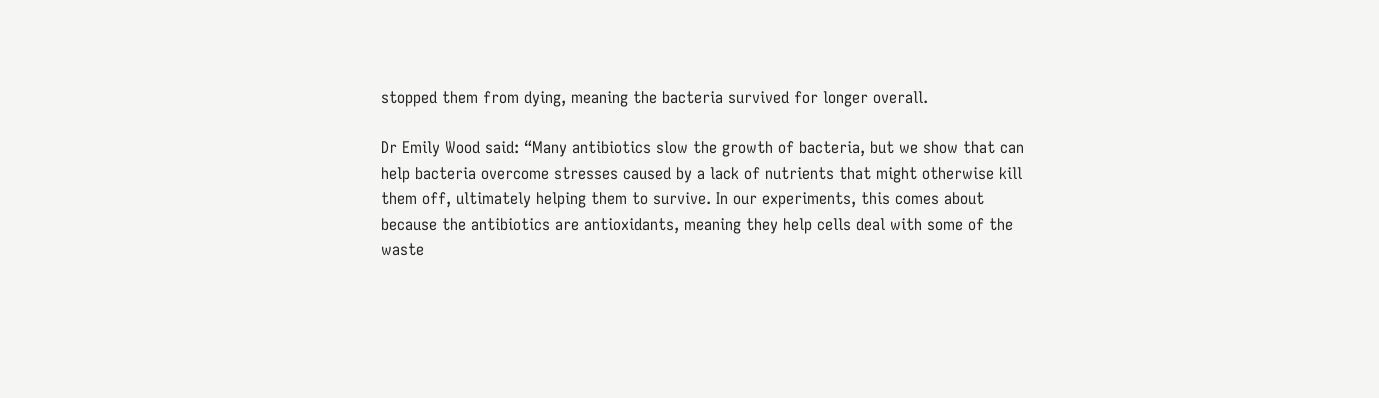stopped them from dying, meaning the bacteria survived for longer overall.

Dr Emily Wood said: “Many antibiotics slow the growth of bacteria, but we show that can help bacteria overcome stresses caused by a lack of nutrients that might otherwise kill them off, ultimately helping them to survive. In our experiments, this comes about because the antibiotics are antioxidants, meaning they help cells deal with some of the waste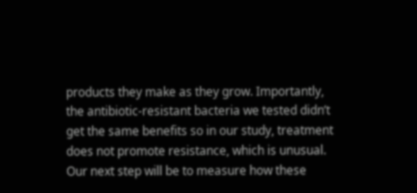products they make as they grow. Importantly, the antibiotic-resistant bacteria we tested didn’t get the same benefits so in our study, treatment does not promote resistance, which is unusual. Our next step will be to measure how these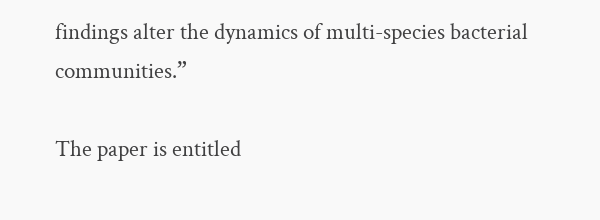findings alter the dynamics of multi-species bacterial communities.”

The paper is entitled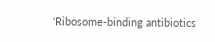‘Ribosome-binding antibiotics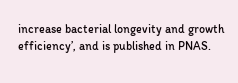increase bacterial longevity and growth efficiency’, and is published in PNAS.